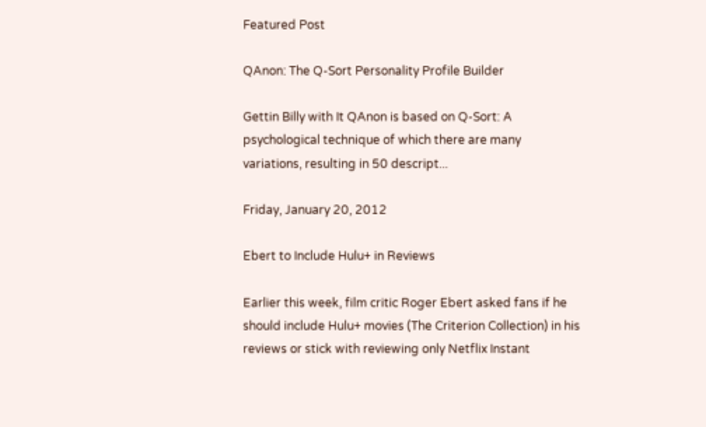Featured Post

QAnon: The Q-Sort Personality Profile Builder

Gettin Billy with It QAnon is based on Q-Sort: A psychological technique of which there are many variations, resulting in 50 descript...

Friday, January 20, 2012

Ebert to Include Hulu+ in Reviews

Earlier this week, film critic Roger Ebert asked fans if he should include Hulu+ movies (The Criterion Collection) in his reviews or stick with reviewing only Netflix Instant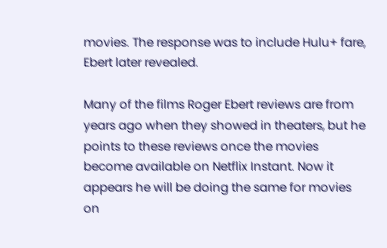movies. The response was to include Hulu+ fare, Ebert later revealed.

Many of the films Roger Ebert reviews are from years ago when they showed in theaters, but he points to these reviews once the movies become available on Netflix Instant. Now it appears he will be doing the same for movies on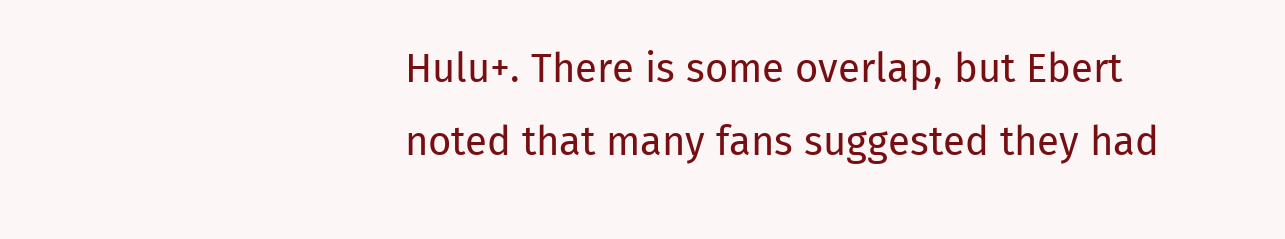Hulu+. There is some overlap, but Ebert noted that many fans suggested they had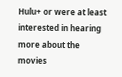Hulu+ or were at least interested in hearing more about the movies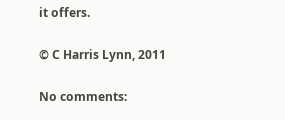it offers.

© C Harris Lynn, 2011

No comments: